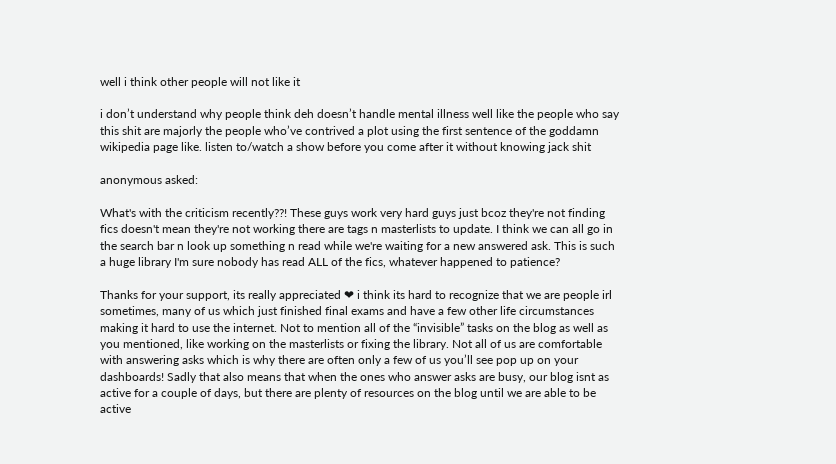well i think other people will not like it

i don’t understand why people think deh doesn’t handle mental illness well like the people who say this shit are majorly the people who’ve contrived a plot using the first sentence of the goddamn wikipedia page like. listen to/watch a show before you come after it without knowing jack shit

anonymous asked:

What's with the criticism recently??! These guys work very hard guys just bcoz they're not finding fics doesn't mean they're not working there are tags n masterlists to update. I think we can all go in the search bar n look up something n read while we're waiting for a new answered ask. This is such a huge library I'm sure nobody has read ALL of the fics, whatever happened to patience?

Thanks for your support, its really appreciated ❤ i think its hard to recognize that we are people irl sometimes, many of us which just finished final exams and have a few other life circumstances making it hard to use the internet. Not to mention all of the “invisible” tasks on the blog as well as you mentioned, like working on the masterlists or fixing the library. Not all of us are comfortable with answering asks which is why there are often only a few of us you’ll see pop up on your dashboards! Sadly that also means that when the ones who answer asks are busy, our blog isnt as active for a couple of days, but there are plenty of resources on the blog until we are able to be active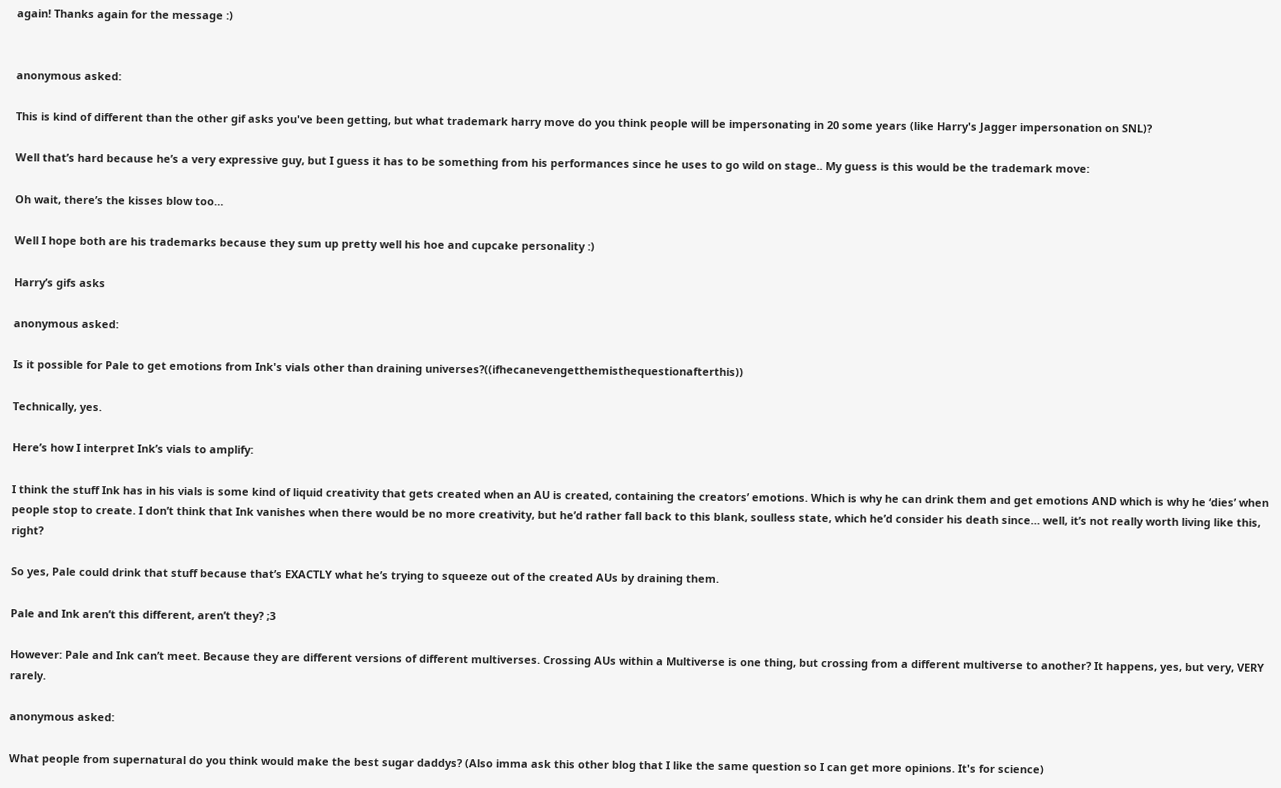again! Thanks again for the message :)


anonymous asked:

This is kind of different than the other gif asks you've been getting, but what trademark harry move do you think people will be impersonating in 20 some years (like Harry's Jagger impersonation on SNL)?

Well that’s hard because he’s a very expressive guy, but I guess it has to be something from his performances since he uses to go wild on stage.. My guess is this would be the trademark move:

Oh wait, there’s the kisses blow too…

Well I hope both are his trademarks because they sum up pretty well his hoe and cupcake personality :)

Harry’s gifs asks

anonymous asked:

Is it possible for Pale to get emotions from Ink's vials other than draining universes?((ifhecanevengetthemisthequestionafterthis))

Technically, yes.

Here’s how I interpret Ink’s vials to amplify:

I think the stuff Ink has in his vials is some kind of liquid creativity that gets created when an AU is created, containing the creators’ emotions. Which is why he can drink them and get emotions AND which is why he ‘dies’ when people stop to create. I don’t think that Ink vanishes when there would be no more creativity, but he’d rather fall back to this blank, soulless state, which he’d consider his death since… well, it’s not really worth living like this, right?

So yes, Pale could drink that stuff because that’s EXACTLY what he’s trying to squeeze out of the created AUs by draining them.

Pale and Ink aren’t this different, aren’t they? ;3

However: Pale and Ink can’t meet. Because they are different versions of different multiverses. Crossing AUs within a Multiverse is one thing, but crossing from a different multiverse to another? It happens, yes, but very, VERY rarely.

anonymous asked:

What people from supernatural do you think would make the best sugar daddys? (Also imma ask this other blog that I like the same question so I can get more opinions. It's for science)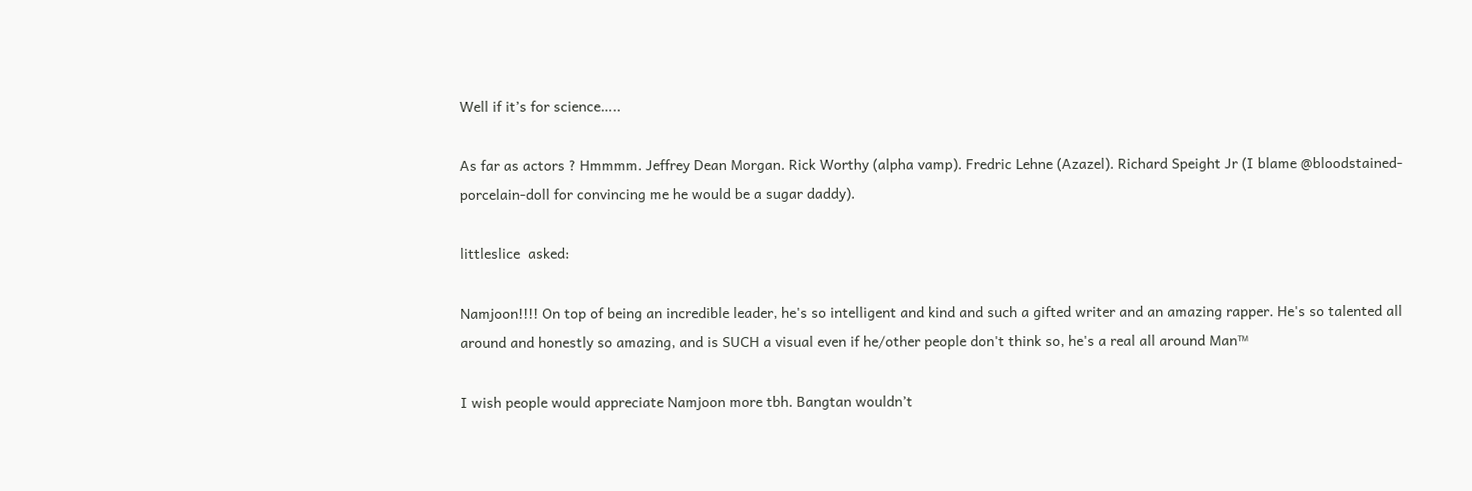Well if it’s for science…..

As far as actors ? Hmmmm. Jeffrey Dean Morgan. Rick Worthy (alpha vamp). Fredric Lehne (Azazel). Richard Speight Jr (I blame @bloodstained-porcelain-doll for convincing me he would be a sugar daddy).

littleslice  asked:

Namjoon!!!! On top of being an incredible leader, he's so intelligent and kind and such a gifted writer and an amazing rapper. He's so talented all around and honestly so amazing, and is SUCH a visual even if he/other people don't think so, he's a real all around Man™

I wish people would appreciate Namjoon more tbh. Bangtan wouldn’t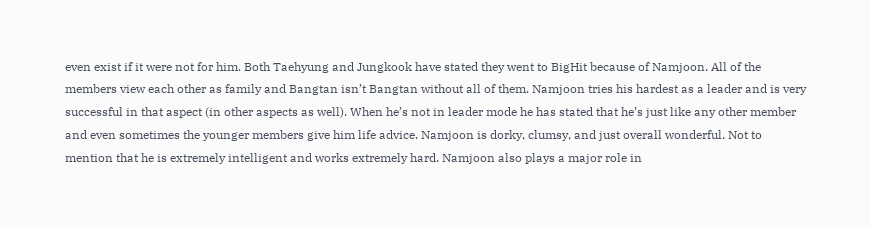even exist if it were not for him. Both Taehyung and Jungkook have stated they went to BigHit because of Namjoon. All of the members view each other as family and Bangtan isn’t Bangtan without all of them. Namjoon tries his hardest as a leader and is very successful in that aspect (in other aspects as well). When he’s not in leader mode he has stated that he’s just like any other member and even sometimes the younger members give him life advice. Namjoon is dorky, clumsy, and just overall wonderful. Not to mention that he is extremely intelligent and works extremely hard. Namjoon also plays a major role in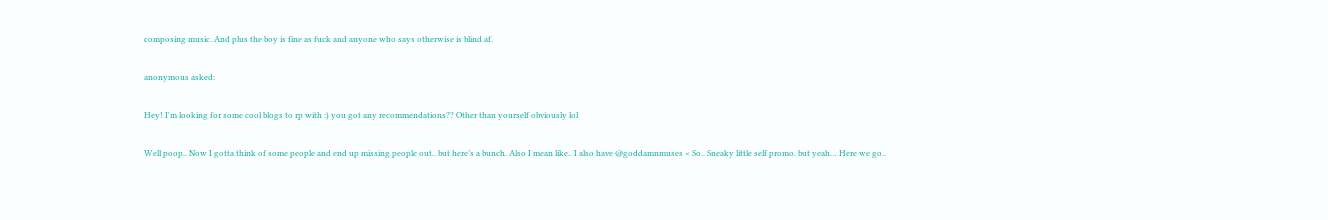composing music. And plus the boy is fine as fuck and anyone who says otherwise is blind af.

anonymous asked:

Hey! I'm looking for some cool blogs to rp with :) you got any recommendations?? Other than yourself obviously lol

Well poop.. Now I gotta think of some people and end up missing people out.. but here’s a bunch. Also I mean like.. I also have @goddamnmuses < So.. Sneaky little self promo. but yeah… Here we go..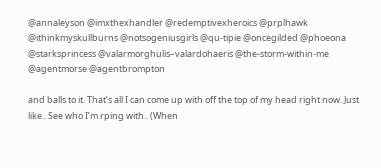@annaleyson @imxthexhandler @redemptivexheroics @prplhawk @ithinkmyskullburns @notsogeniusgirls @qu-tipie @oncegilded @phoeona @starksprincess @valarmorghulis–valardohaeris @the-storm-within-me @agentmorse @agentbrompton

and balls to it. That’s all I can come up with off the top of my head right now. Just like.. See who I’m rping with.. (When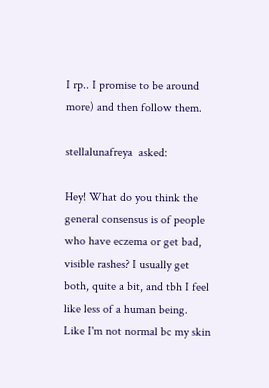I rp.. I promise to be around more) and then follow them.

stellalunafreya  asked:

Hey! What do you think the general consensus is of people who have eczema or get bad, visible rashes? I usually get both, quite a bit, and tbh I feel like less of a human being. Like I'm not normal bc my skin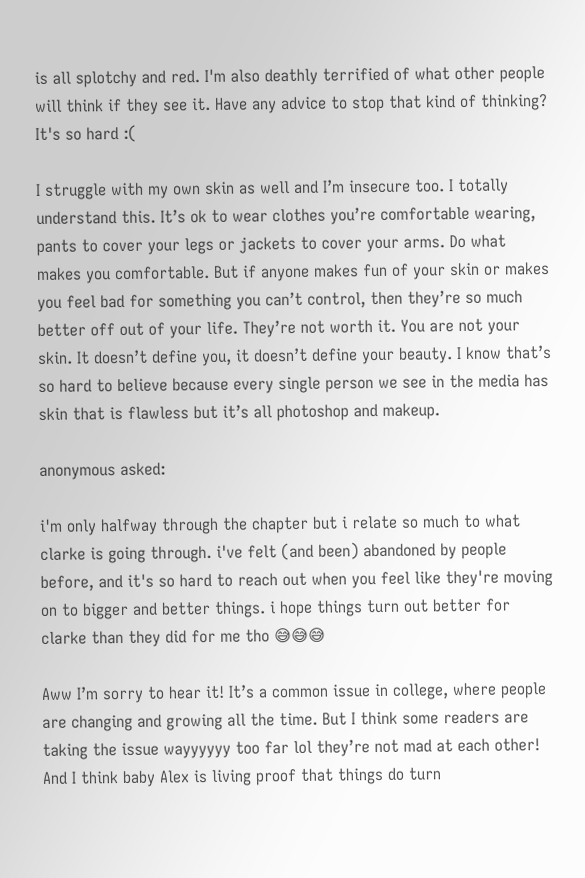is all splotchy and red. I'm also deathly terrified of what other people will think if they see it. Have any advice to stop that kind of thinking? It's so hard :(

I struggle with my own skin as well and I’m insecure too. I totally understand this. It’s ok to wear clothes you’re comfortable wearing, pants to cover your legs or jackets to cover your arms. Do what makes you comfortable. But if anyone makes fun of your skin or makes you feel bad for something you can’t control, then they’re so much better off out of your life. They’re not worth it. You are not your skin. It doesn’t define you, it doesn’t define your beauty. I know that’s so hard to believe because every single person we see in the media has skin that is flawless but it’s all photoshop and makeup.

anonymous asked:

i'm only halfway through the chapter but i relate so much to what clarke is going through. i've felt (and been) abandoned by people before, and it's so hard to reach out when you feel like they're moving on to bigger and better things. i hope things turn out better for clarke than they did for me tho 😅😅😅

Aww I’m sorry to hear it! It’s a common issue in college, where people are changing and growing all the time. But I think some readers are taking the issue wayyyyyy too far lol they’re not mad at each other! And I think baby Alex is living proof that things do turn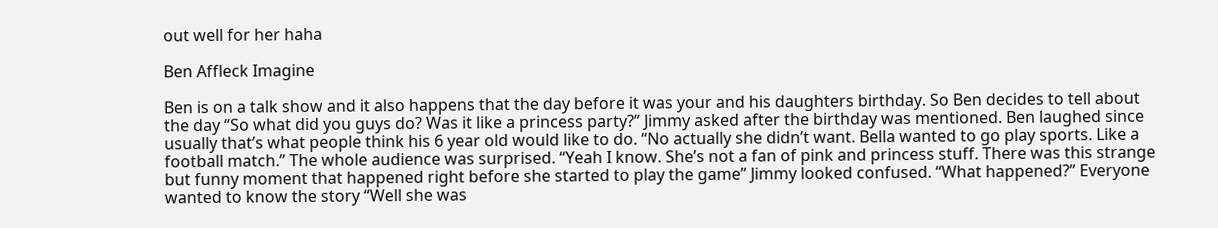out well for her haha

Ben Affleck Imagine

Ben is on a talk show and it also happens that the day before it was your and his daughters birthday. So Ben decides to tell about the day “So what did you guys do? Was it like a princess party?” Jimmy asked after the birthday was mentioned. Ben laughed since usually that’s what people think his 6 year old would like to do. “No actually she didn’t want. Bella wanted to go play sports. Like a football match.” The whole audience was surprised. “Yeah I know. She’s not a fan of pink and princess stuff. There was this strange but funny moment that happened right before she started to play the game” Jimmy looked confused. “What happened?” Everyone wanted to know the story “Well she was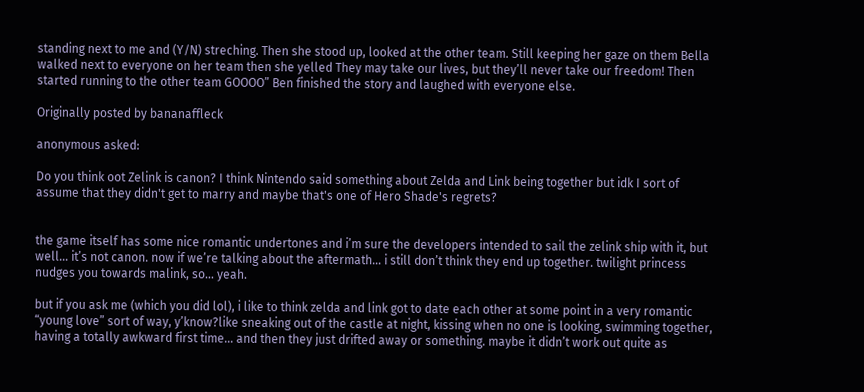standing next to me and (Y/N) streching. Then she stood up, looked at the other team. Still keeping her gaze on them Bella walked next to everyone on her team then she yelled They may take our lives, but they’ll never take our freedom! Then started running to the other team GOOOO” Ben finished the story and laughed with everyone else.

Originally posted by bananaffleck

anonymous asked:

Do you think oot Zelink is canon? I think Nintendo said something about Zelda and Link being together but idk I sort of assume that they didn't get to marry and maybe that's one of Hero Shade's regrets?


the game itself has some nice romantic undertones and i’m sure the developers intended to sail the zelink ship with it, but well… it’s not canon. now if we’re talking about the aftermath… i still don’t think they end up together. twilight princess nudges you towards malink, so… yeah.

but if you ask me (which you did lol), i like to think zelda and link got to date each other at some point in a very romantic “young love” sort of way, y’know?like sneaking out of the castle at night, kissing when no one is looking, swimming together, having a totally awkward first time… and then they just drifted away or something. maybe it didn’t work out quite as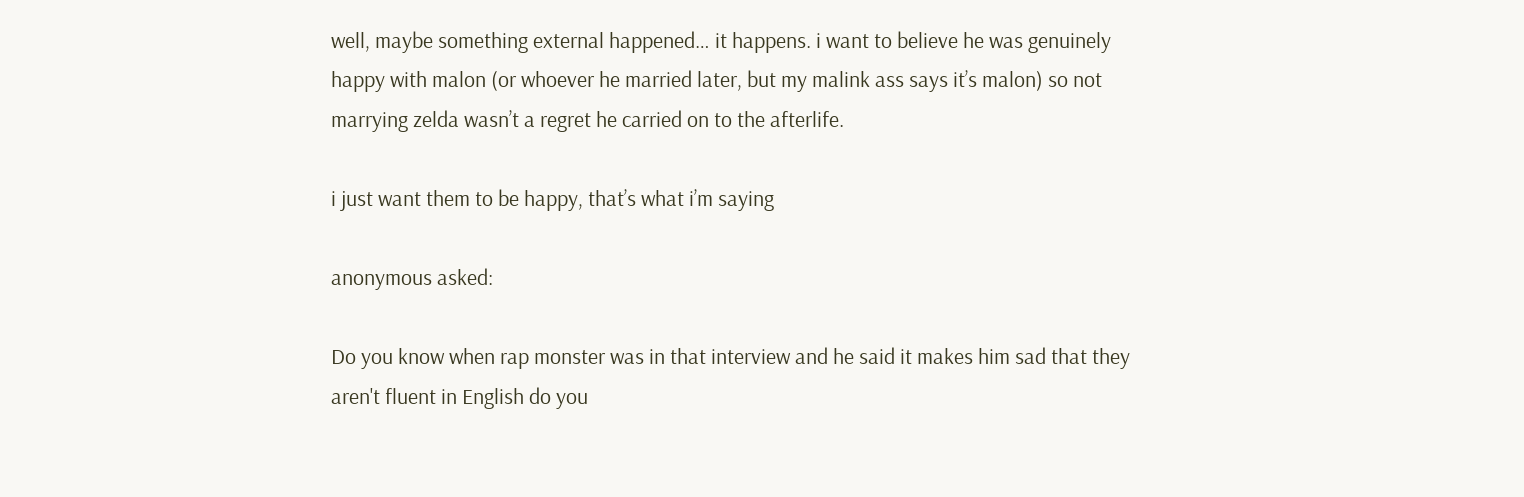well, maybe something external happened… it happens. i want to believe he was genuinely happy with malon (or whoever he married later, but my malink ass says it’s malon) so not marrying zelda wasn’t a regret he carried on to the afterlife.

i just want them to be happy, that’s what i’m saying

anonymous asked:

Do you know when rap monster was in that interview and he said it makes him sad that they aren't fluent in English do you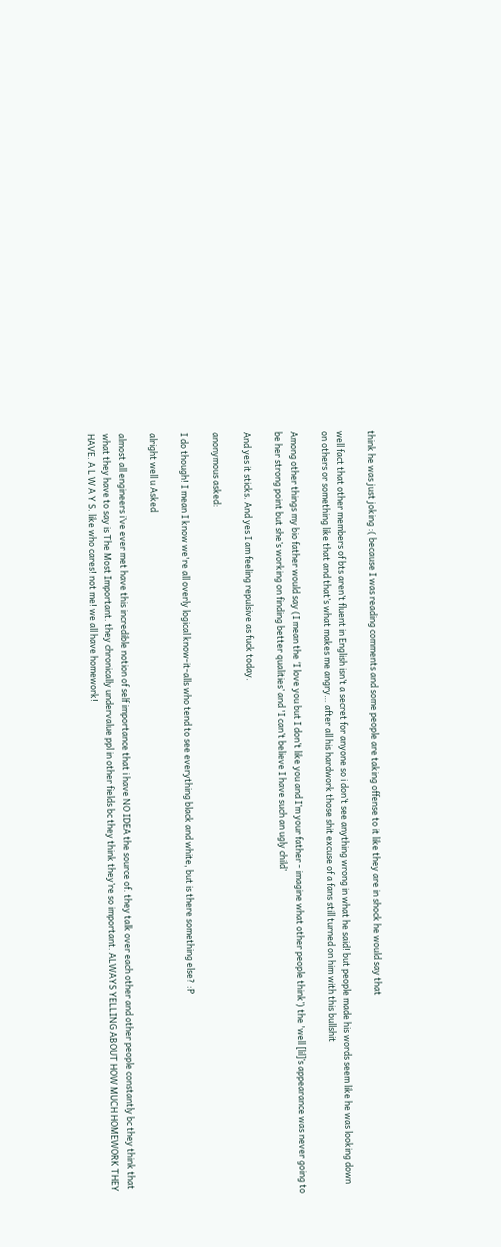think he was just joking :( because I was reading comments and some people are taking offense to it like they are in shock he would say that

well fact that other members of bts aren’t fluent in English isn’t a secret for anyone so i don’t see anything wrong in what he said! but people made his words seem like he was looking down on others or something like that and that’s what makes me angry… after all his hardwork those shit excuse of a fans still turned on him with this bullshit

Among other things my bio father would say (I mean the ‘I love you but I don’t like you and I’m your father - imagine what other people think’) the 'well [lil]’s appearance was never going to be her strong point but she’s working on finding better qualities’ and 'I can’t believe I have such an ugly child’

And yes it sticks. And yes I am feeling repulsive as fuck today.

anonymous asked:

I do though! I mean I know we're all overly logical know-it-alls who tend to see everything black and white, but is there something else? :P

alright well u Asked

almost all engineers i’ve ever met have this incredible notion of self importance that i have NO IDEA the source of. they talk over each other and other people constantly bc they think that what they have to say is The Most Important. they chronically undervalue ppl in other fields bc they think they’re so important. ALWAYS YELLING ABOUT HOW MUCH HOMEWORK THEY HAVE. A L W A Y S. like who cares! not me! we all have homework!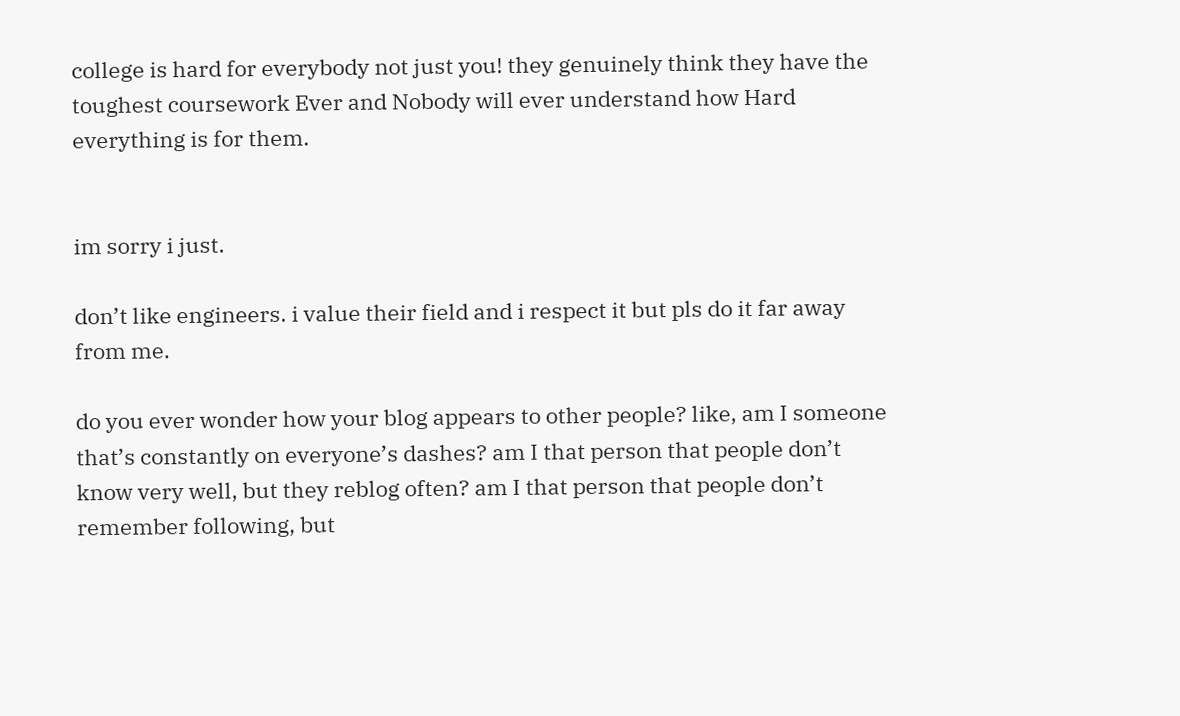college is hard for everybody not just you! they genuinely think they have the toughest coursework Ever and Nobody will ever understand how Hard everything is for them.


im sorry i just.

don’t like engineers. i value their field and i respect it but pls do it far away from me.

do you ever wonder how your blog appears to other people? like, am I someone that’s constantly on everyone’s dashes? am I that person that people don’t know very well, but they reblog often? am I that person that people don’t remember following, but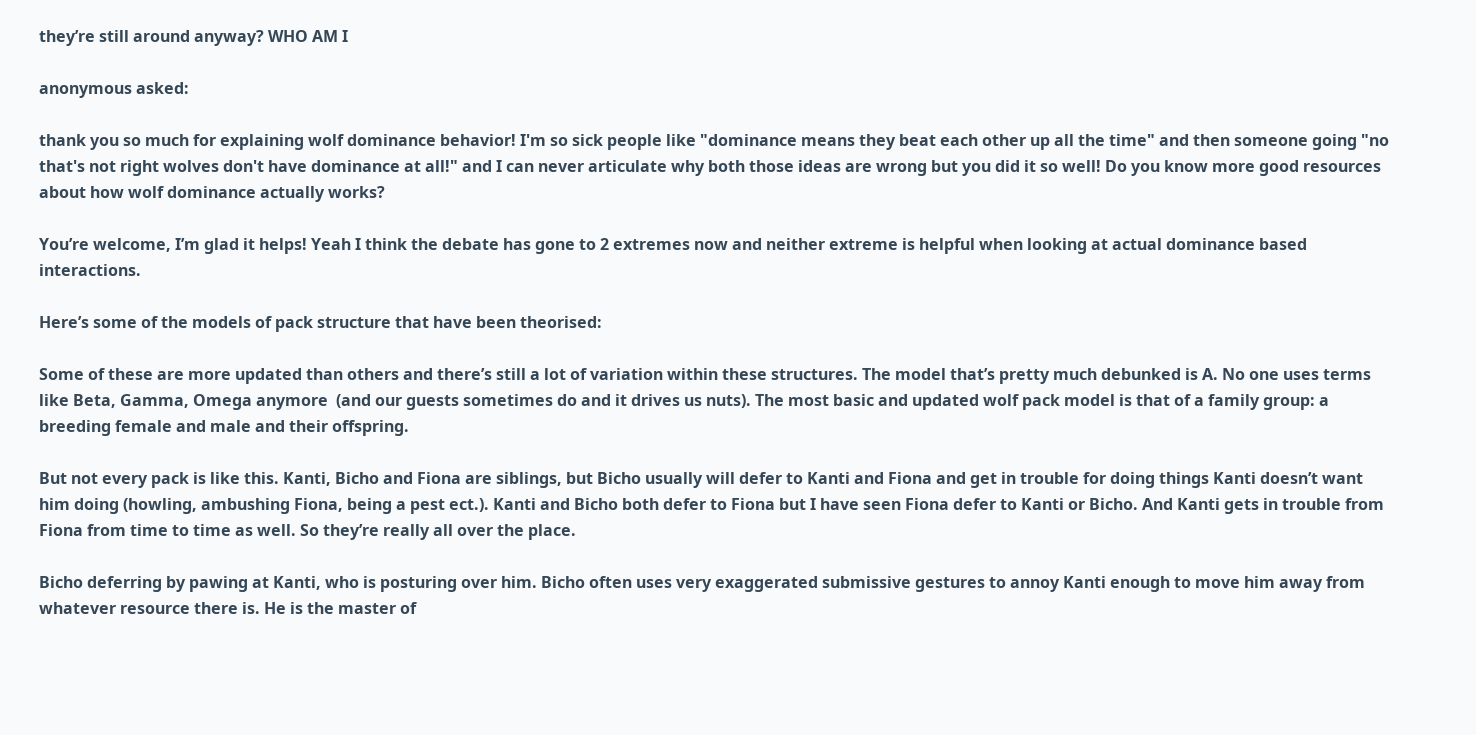they’re still around anyway? WHO AM I

anonymous asked:

thank you so much for explaining wolf dominance behavior! I'm so sick people like "dominance means they beat each other up all the time" and then someone going "no that's not right wolves don't have dominance at all!" and I can never articulate why both those ideas are wrong but you did it so well! Do you know more good resources about how wolf dominance actually works?

You’re welcome, I’m glad it helps! Yeah I think the debate has gone to 2 extremes now and neither extreme is helpful when looking at actual dominance based interactions.

Here’s some of the models of pack structure that have been theorised:

Some of these are more updated than others and there’s still a lot of variation within these structures. The model that’s pretty much debunked is A. No one uses terms like Beta, Gamma, Omega anymore  (and our guests sometimes do and it drives us nuts). The most basic and updated wolf pack model is that of a family group: a breeding female and male and their offspring.

But not every pack is like this. Kanti, Bicho and Fiona are siblings, but Bicho usually will defer to Kanti and Fiona and get in trouble for doing things Kanti doesn’t want him doing (howling, ambushing Fiona, being a pest ect.). Kanti and Bicho both defer to Fiona but I have seen Fiona defer to Kanti or Bicho. And Kanti gets in trouble from Fiona from time to time as well. So they’re really all over the place.

Bicho deferring by pawing at Kanti, who is posturing over him. Bicho often uses very exaggerated submissive gestures to annoy Kanti enough to move him away from whatever resource there is. He is the master of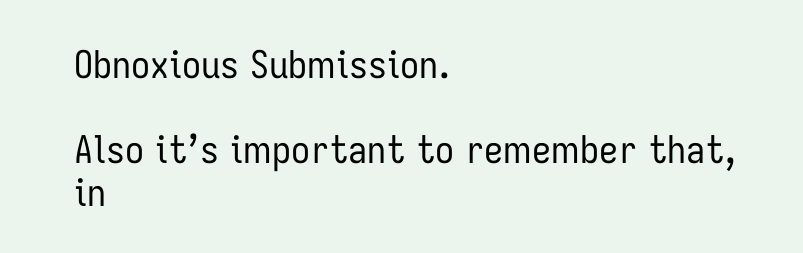Obnoxious Submission.

Also it’s important to remember that, in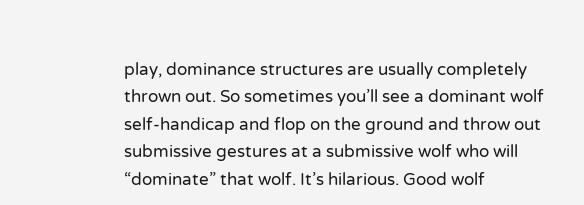play, dominance structures are usually completely thrown out. So sometimes you’ll see a dominant wolf self-handicap and flop on the ground and throw out submissive gestures at a submissive wolf who will “dominate” that wolf. It’s hilarious. Good wolf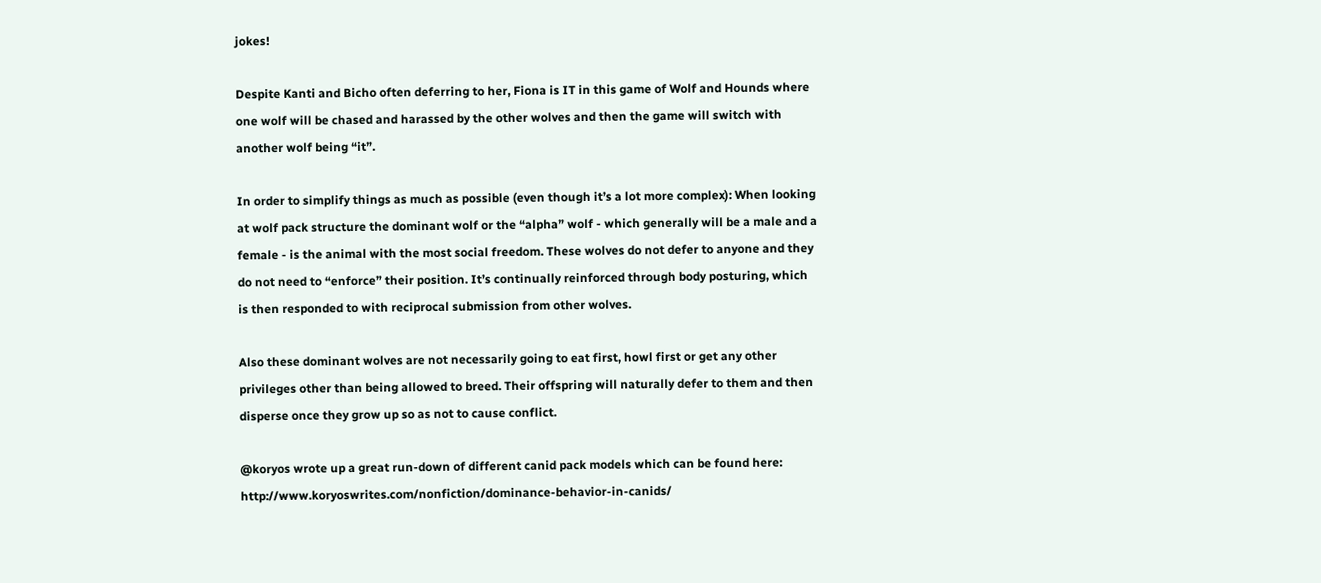jokes!

Despite Kanti and Bicho often deferring to her, Fiona is IT in this game of Wolf and Hounds where one wolf will be chased and harassed by the other wolves and then the game will switch with another wolf being “it”.

In order to simplify things as much as possible (even though it’s a lot more complex): When looking at wolf pack structure the dominant wolf or the “alpha” wolf - which generally will be a male and a female - is the animal with the most social freedom. These wolves do not defer to anyone and they do not need to “enforce” their position. It’s continually reinforced through body posturing, which is then responded to with reciprocal submission from other wolves.

Also these dominant wolves are not necessarily going to eat first, howl first or get any other privileges other than being allowed to breed. Their offspring will naturally defer to them and then disperse once they grow up so as not to cause conflict.

@koryos wrote up a great run-down of different canid pack models which can be found here: http://www.koryoswrites.com/nonfiction/dominance-behavior-in-canids/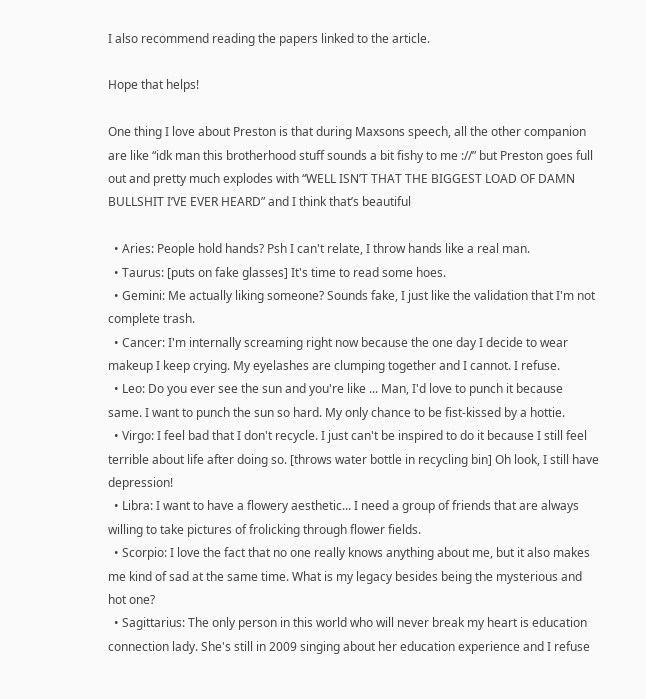I also recommend reading the papers linked to the article.

Hope that helps!

One thing I love about Preston is that during Maxsons speech, all the other companion are like “idk man this brotherhood stuff sounds a bit fishy to me ://” but Preston goes full out and pretty much explodes with “WELL ISN’T THAT THE BIGGEST LOAD OF DAMN BULLSHIT I’VE EVER HEARD” and I think that’s beautiful

  • Aries: People hold hands? Psh I can't relate, I throw hands like a real man.
  • Taurus: [puts on fake glasses] It's time to read some hoes.
  • Gemini: Me actually liking someone? Sounds fake, I just like the validation that I'm not complete trash.
  • Cancer: I'm internally screaming right now because the one day I decide to wear makeup I keep crying. My eyelashes are clumping together and I cannot. I refuse.
  • Leo: Do you ever see the sun and you're like ... Man, I'd love to punch it because same. I want to punch the sun so hard. My only chance to be fist-kissed by a hottie.
  • Virgo: I feel bad that I don't recycle. I just can't be inspired to do it because I still feel terrible about life after doing so. [throws water bottle in recycling bin] Oh look, I still have depression!
  • Libra: I want to have a flowery aesthetic... I need a group of friends that are always willing to take pictures of frolicking through flower fields.
  • Scorpio: I love the fact that no one really knows anything about me, but it also makes me kind of sad at the same time. What is my legacy besides being the mysterious and hot one?
  • Sagittarius: The only person in this world who will never break my heart is education connection lady. She's still in 2009 singing about her education experience and I refuse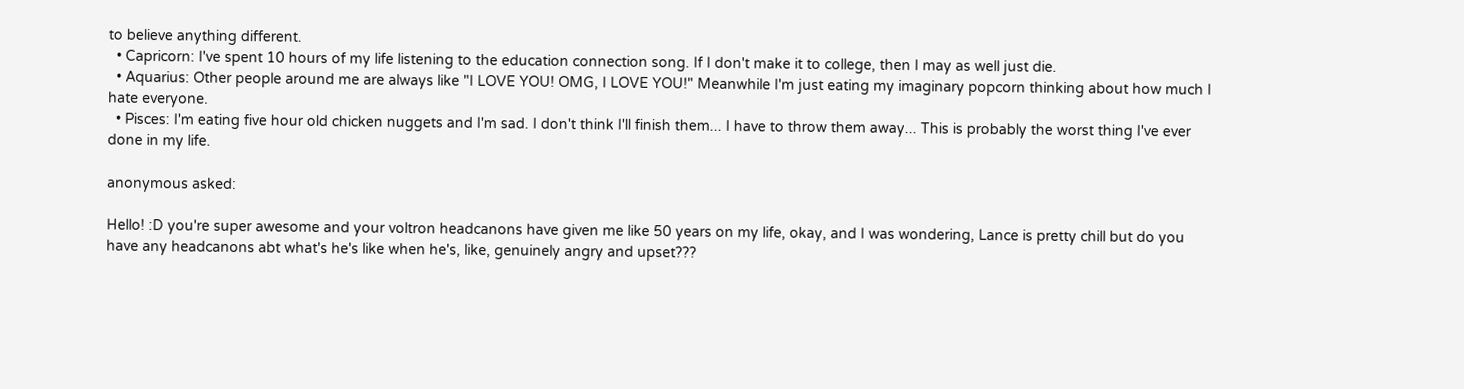to believe anything different.
  • Capricorn: I've spent 10 hours of my life listening to the education connection song. If I don't make it to college, then I may as well just die.
  • Aquarius: Other people around me are always like "I LOVE YOU! OMG, I LOVE YOU!" Meanwhile I'm just eating my imaginary popcorn thinking about how much I hate everyone.
  • Pisces: I'm eating five hour old chicken nuggets and I'm sad. I don't think I'll finish them... I have to throw them away... This is probably the worst thing I've ever done in my life.

anonymous asked:

Hello! :D you're super awesome and your voltron headcanons have given me like 50 years on my life, okay, and I was wondering, Lance is pretty chill but do you have any headcanons abt what's he's like when he's, like, genuinely angry and upset???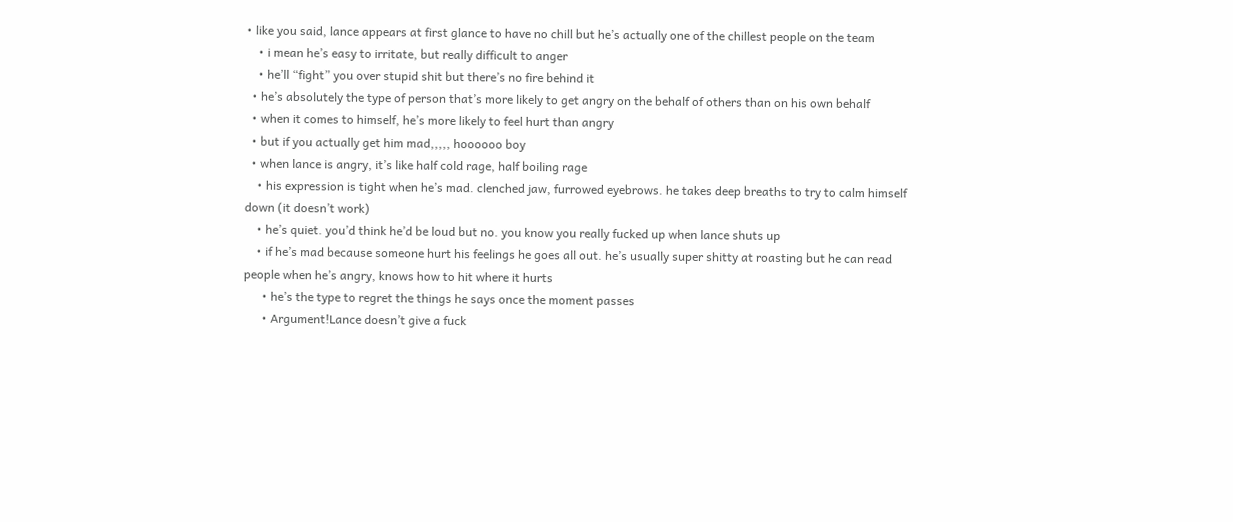• like you said, lance appears at first glance to have no chill but he’s actually one of the chillest people on the team
    • i mean he’s easy to irritate, but really difficult to anger
    • he’ll “fight” you over stupid shit but there’s no fire behind it
  • he’s absolutely the type of person that’s more likely to get angry on the behalf of others than on his own behalf
  • when it comes to himself, he’s more likely to feel hurt than angry
  • but if you actually get him mad,,,,, hoooooo boy
  • when lance is angry, it’s like half cold rage, half boiling rage
    • his expression is tight when he’s mad. clenched jaw, furrowed eyebrows. he takes deep breaths to try to calm himself down (it doesn’t work)
    • he’s quiet. you’d think he’d be loud but no. you know you really fucked up when lance shuts up
    • if he’s mad because someone hurt his feelings he goes all out. he’s usually super shitty at roasting but he can read people when he’s angry, knows how to hit where it hurts
      • he’s the type to regret the things he says once the moment passes
      • Argument!Lance doesn’t give a fuck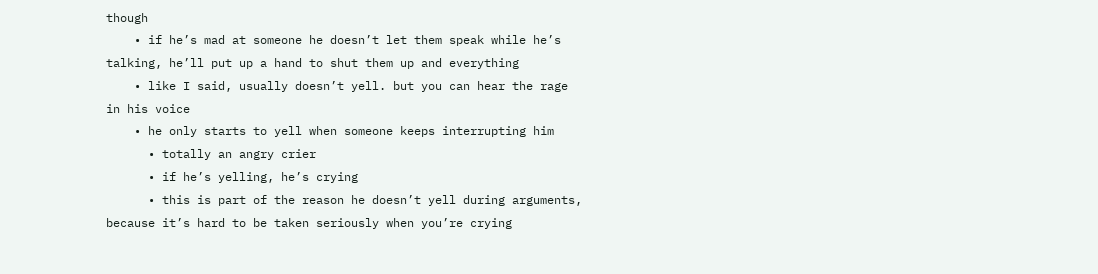though
    • if he’s mad at someone he doesn’t let them speak while he’s talking, he’ll put up a hand to shut them up and everything
    • like I said, usually doesn’t yell. but you can hear the rage in his voice
    • he only starts to yell when someone keeps interrupting him
      • totally an angry crier
      • if he’s yelling, he’s crying
      • this is part of the reason he doesn’t yell during arguments, because it’s hard to be taken seriously when you’re crying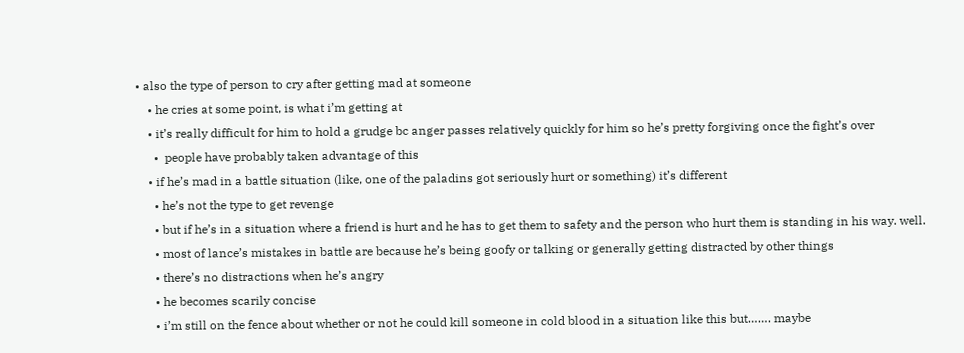• also the type of person to cry after getting mad at someone
    • he cries at some point, is what i’m getting at
    • it’s really difficult for him to hold a grudge bc anger passes relatively quickly for him so he’s pretty forgiving once the fight’s over
      •  people have probably taken advantage of this
    • if he’s mad in a battle situation (like, one of the paladins got seriously hurt or something) it’s different
      • he’s not the type to get revenge
      • but if he’s in a situation where a friend is hurt and he has to get them to safety and the person who hurt them is standing in his way. well.
      • most of lance’s mistakes in battle are because he’s being goofy or talking or generally getting distracted by other things
      • there’s no distractions when he’s angry
      • he becomes scarily concise
      • i’m still on the fence about whether or not he could kill someone in cold blood in a situation like this but……. maybe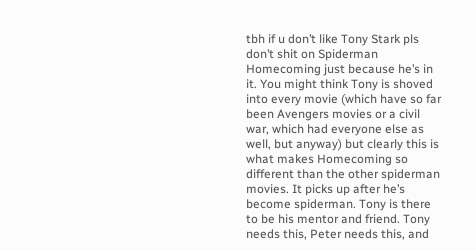tbh if u don’t like Tony Stark pls don’t shit on Spiderman Homecoming just because he’s in it. You might think Tony is shoved into every movie (which have so far been Avengers movies or a civil war, which had everyone else as well, but anyway) but clearly this is what makes Homecoming so different than the other spiderman movies. It picks up after he’s become spiderman. Tony is there to be his mentor and friend. Tony needs this, Peter needs this, and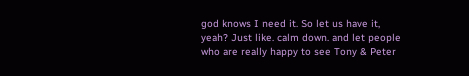god knows I need it. So let us have it, yeah? Just like. calm down. and let people who are really happy to see Tony & Peter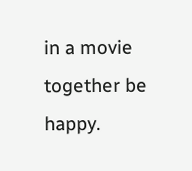in a movie together be happy.